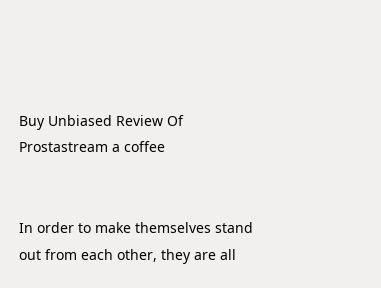Buy Unbiased Review Of Prostastream a coffee


In order to make themselves stand out from each other, they are all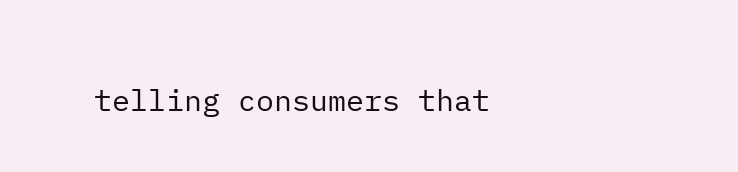telling consumers that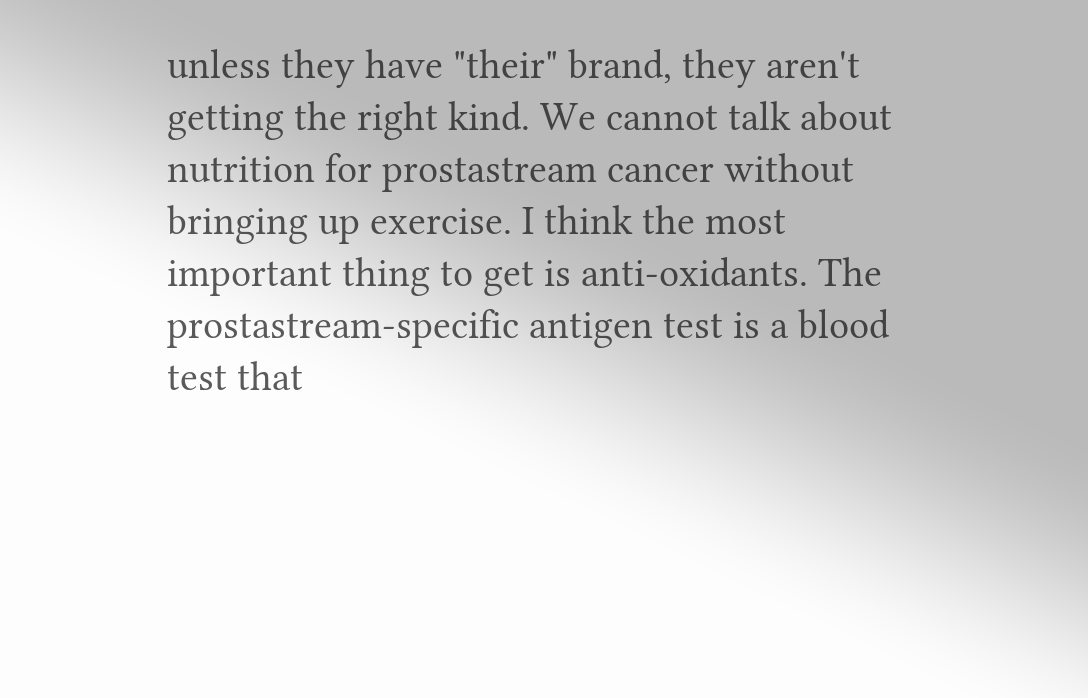unless they have "their" brand, they aren't getting the right kind. We cannot talk about nutrition for prostastream cancer without bringing up exercise. I think the most important thing to get is anti-oxidants. The prostastream-specific antigen test is a blood test that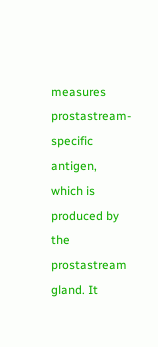measures prostastream-specific antigen, which is produced by the prostastream gland. It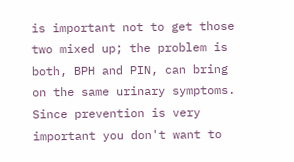is important not to get those two mixed up; the problem is both, BPH and PIN, can bring on the same urinary symptoms. Since prevention is very important you don't want to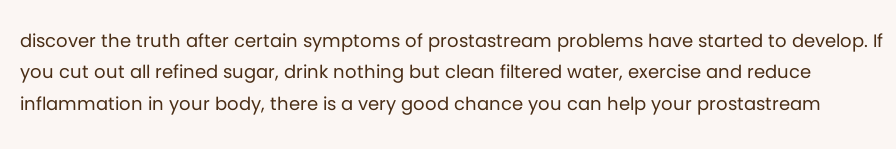discover the truth after certain symptoms of prostastream problems have started to develop. If you cut out all refined sugar, drink nothing but clean filtered water, exercise and reduce inflammation in your body, there is a very good chance you can help your prostastream